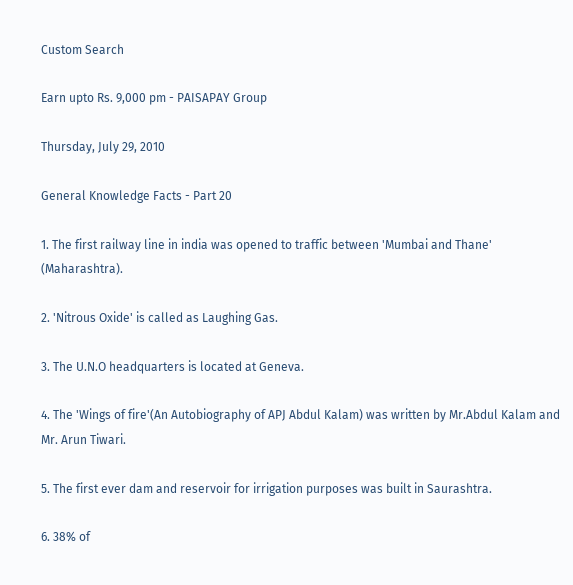Custom Search

Earn upto Rs. 9,000 pm - PAISAPAY Group

Thursday, July 29, 2010

General Knowledge Facts - Part 20

1. The first railway line in india was opened to traffic between 'Mumbai and Thane' (Maharashtra).

2. 'Nitrous Oxide' is called as Laughing Gas.

3. The U.N.O headquarters is located at Geneva.

4. The 'Wings of fire'(An Autobiography of APJ Abdul Kalam) was written by Mr.Abdul Kalam and Mr. Arun Tiwari.

5. The first ever dam and reservoir for irrigation purposes was built in Saurashtra.

6. 38% of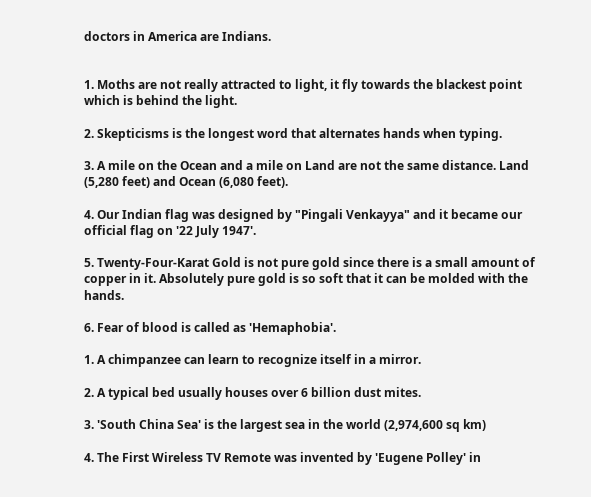doctors in America are Indians.


1. Moths are not really attracted to light, it fly towards the blackest point which is behind the light.

2. Skepticisms is the longest word that alternates hands when typing.

3. A mile on the Ocean and a mile on Land are not the same distance. Land (5,280 feet) and Ocean (6,080 feet).

4. Our Indian flag was designed by "Pingali Venkayya" and it became our official flag on '22 July 1947'.

5. Twenty-Four-Karat Gold is not pure gold since there is a small amount of copper in it. Absolutely pure gold is so soft that it can be molded with the hands.

6. Fear of blood is called as 'Hemaphobia'.

1. A chimpanzee can learn to recognize itself in a mirror.

2. A typical bed usually houses over 6 billion dust mites.

3. 'South China Sea' is the largest sea in the world (2,974,600 sq km)

4. The First Wireless TV Remote was invented by 'Eugene Polley' in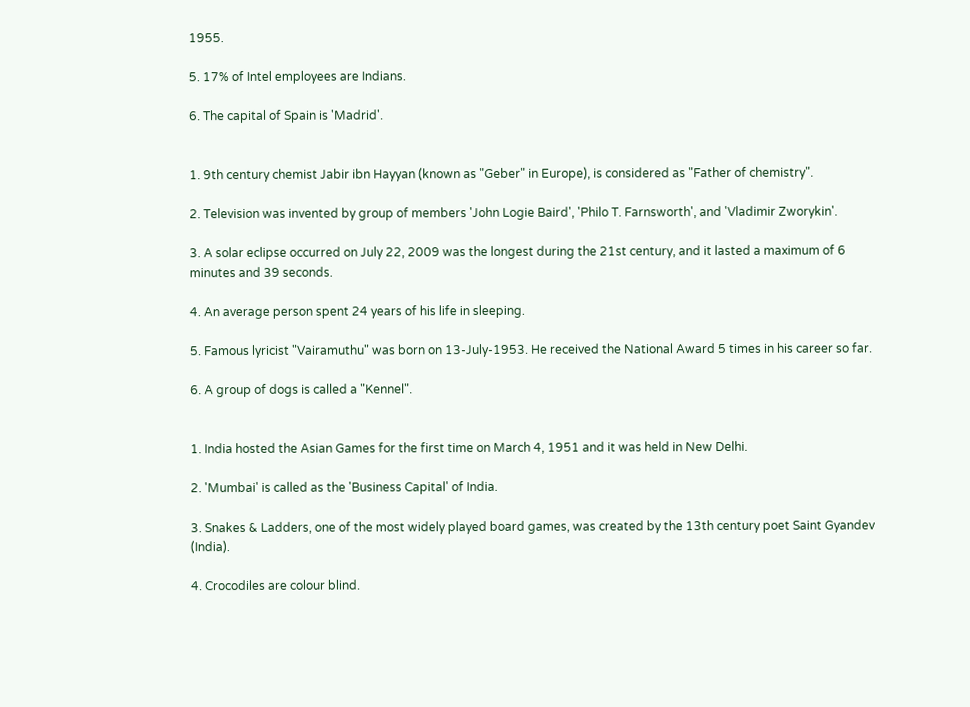1955.

5. 17% of Intel employees are Indians.

6. The capital of Spain is 'Madrid'.


1. 9th century chemist Jabir ibn Hayyan (known as "Geber" in Europe), is considered as "Father of chemistry".

2. Television was invented by group of members 'John Logie Baird', 'Philo T. Farnsworth', and 'Vladimir Zworykin'.

3. A solar eclipse occurred on July 22, 2009 was the longest during the 21st century, and it lasted a maximum of 6 minutes and 39 seconds.

4. An average person spent 24 years of his life in sleeping.

5. Famous lyricist "Vairamuthu" was born on 13-July-1953. He received the National Award 5 times in his career so far.

6. A group of dogs is called a "Kennel".


1. India hosted the Asian Games for the first time on March 4, 1951 and it was held in New Delhi.

2. 'Mumbai' is called as the 'Business Capital' of India.

3. Snakes & Ladders, one of the most widely played board games, was created by the 13th century poet Saint Gyandev (India).

4. Crocodiles are colour blind.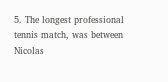5. The longest professional tennis match, was between Nicolas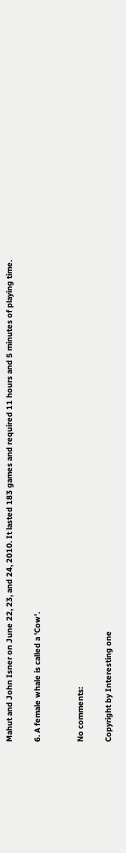Mahut and John Isner on June 22, 23, and 24, 2010. It lasted 183 games and required 11 hours and 5 minutes of playing time.

6. A female whale is called a 'Cow'.


No comments:

Copyright by Interesting one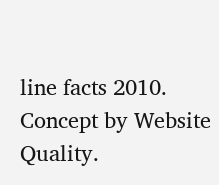line facts 2010. Concept by Website Quality.